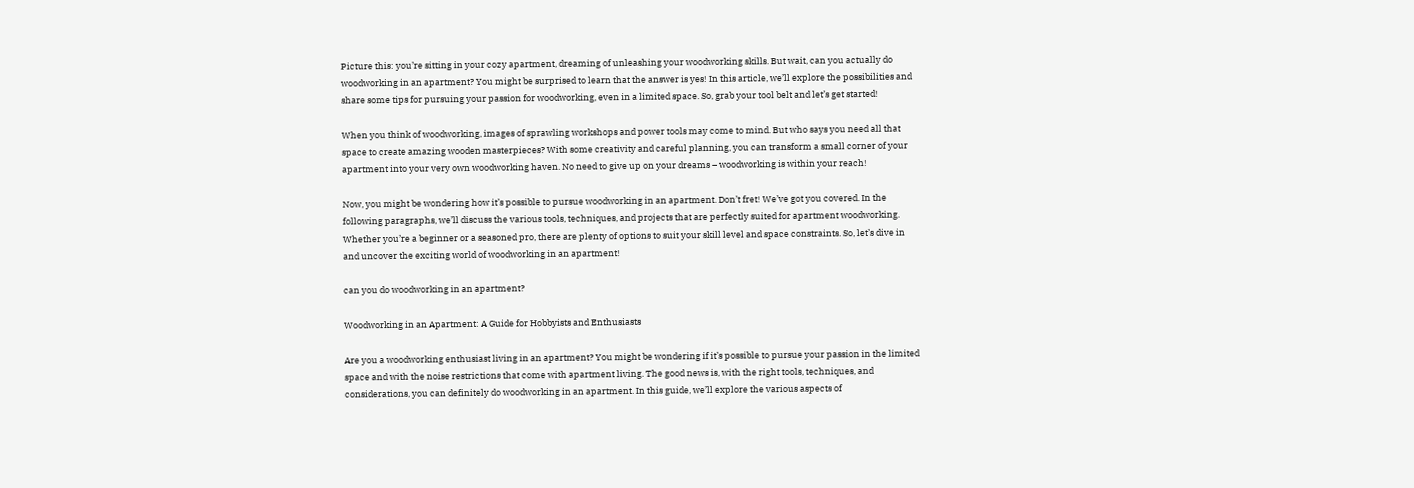Picture this: you’re sitting in your cozy apartment, dreaming of unleashing your woodworking skills. But wait, can you actually do woodworking in an apartment? You might be surprised to learn that the answer is yes! In this article, we’ll explore the possibilities and share some tips for pursuing your passion for woodworking, even in a limited space. So, grab your tool belt and let’s get started!

When you think of woodworking, images of sprawling workshops and power tools may come to mind. But who says you need all that space to create amazing wooden masterpieces? With some creativity and careful planning, you can transform a small corner of your apartment into your very own woodworking haven. No need to give up on your dreams – woodworking is within your reach!

Now, you might be wondering how it’s possible to pursue woodworking in an apartment. Don’t fret! We’ve got you covered. In the following paragraphs, we’ll discuss the various tools, techniques, and projects that are perfectly suited for apartment woodworking. Whether you’re a beginner or a seasoned pro, there are plenty of options to suit your skill level and space constraints. So, let’s dive in and uncover the exciting world of woodworking in an apartment!

can you do woodworking in an apartment?

Woodworking in an Apartment: A Guide for Hobbyists and Enthusiasts

Are you a woodworking enthusiast living in an apartment? You might be wondering if it’s possible to pursue your passion in the limited space and with the noise restrictions that come with apartment living. The good news is, with the right tools, techniques, and considerations, you can definitely do woodworking in an apartment. In this guide, we’ll explore the various aspects of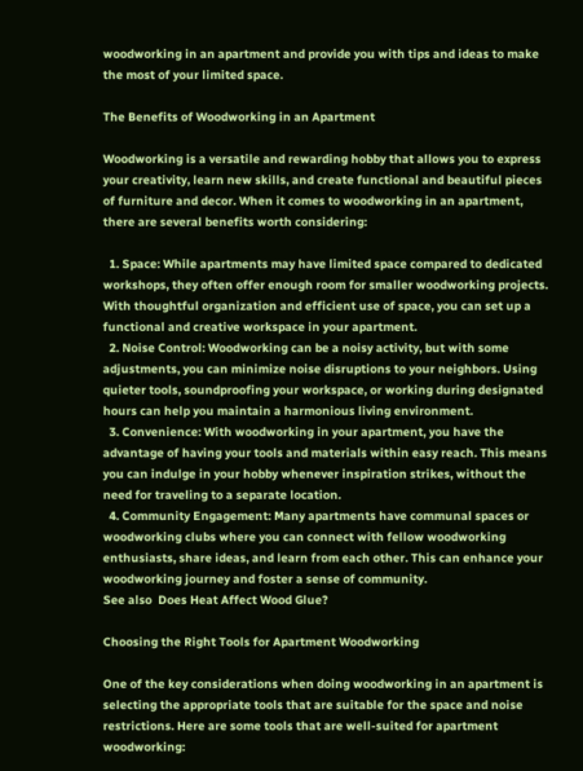woodworking in an apartment and provide you with tips and ideas to make the most of your limited space.

The Benefits of Woodworking in an Apartment

Woodworking is a versatile and rewarding hobby that allows you to express your creativity, learn new skills, and create functional and beautiful pieces of furniture and decor. When it comes to woodworking in an apartment, there are several benefits worth considering:

  1. Space: While apartments may have limited space compared to dedicated workshops, they often offer enough room for smaller woodworking projects. With thoughtful organization and efficient use of space, you can set up a functional and creative workspace in your apartment.
  2. Noise Control: Woodworking can be a noisy activity, but with some adjustments, you can minimize noise disruptions to your neighbors. Using quieter tools, soundproofing your workspace, or working during designated hours can help you maintain a harmonious living environment.
  3. Convenience: With woodworking in your apartment, you have the advantage of having your tools and materials within easy reach. This means you can indulge in your hobby whenever inspiration strikes, without the need for traveling to a separate location.
  4. Community Engagement: Many apartments have communal spaces or woodworking clubs where you can connect with fellow woodworking enthusiasts, share ideas, and learn from each other. This can enhance your woodworking journey and foster a sense of community.
See also  Does Heat Affect Wood Glue?

Choosing the Right Tools for Apartment Woodworking

One of the key considerations when doing woodworking in an apartment is selecting the appropriate tools that are suitable for the space and noise restrictions. Here are some tools that are well-suited for apartment woodworking: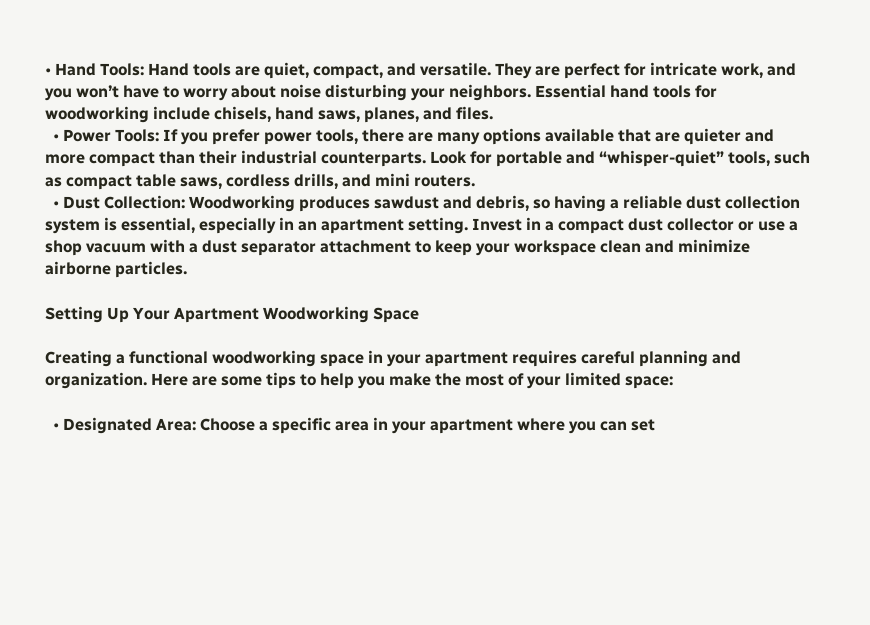• Hand Tools: Hand tools are quiet, compact, and versatile. They are perfect for intricate work, and you won’t have to worry about noise disturbing your neighbors. Essential hand tools for woodworking include chisels, hand saws, planes, and files.
  • Power Tools: If you prefer power tools, there are many options available that are quieter and more compact than their industrial counterparts. Look for portable and “whisper-quiet” tools, such as compact table saws, cordless drills, and mini routers.
  • Dust Collection: Woodworking produces sawdust and debris, so having a reliable dust collection system is essential, especially in an apartment setting. Invest in a compact dust collector or use a shop vacuum with a dust separator attachment to keep your workspace clean and minimize airborne particles.

Setting Up Your Apartment Woodworking Space

Creating a functional woodworking space in your apartment requires careful planning and organization. Here are some tips to help you make the most of your limited space:

  • Designated Area: Choose a specific area in your apartment where you can set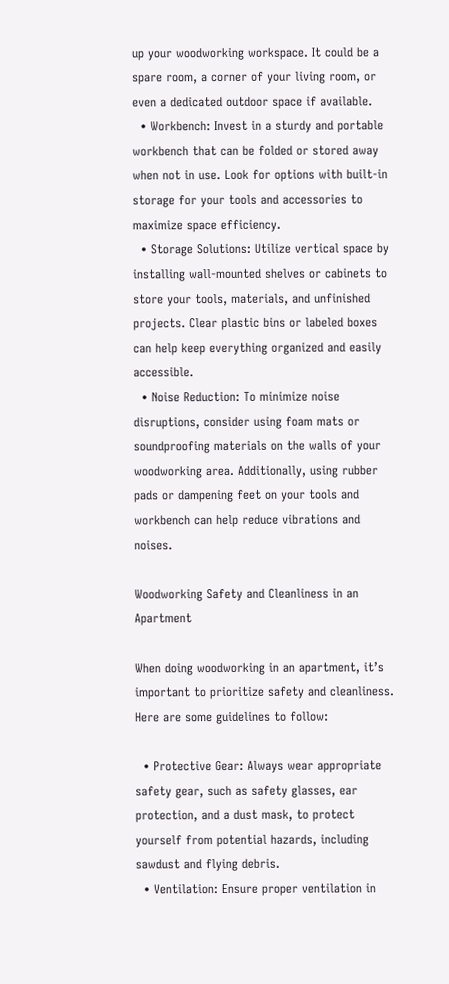up your woodworking workspace. It could be a spare room, a corner of your living room, or even a dedicated outdoor space if available.
  • Workbench: Invest in a sturdy and portable workbench that can be folded or stored away when not in use. Look for options with built-in storage for your tools and accessories to maximize space efficiency.
  • Storage Solutions: Utilize vertical space by installing wall-mounted shelves or cabinets to store your tools, materials, and unfinished projects. Clear plastic bins or labeled boxes can help keep everything organized and easily accessible.
  • Noise Reduction: To minimize noise disruptions, consider using foam mats or soundproofing materials on the walls of your woodworking area. Additionally, using rubber pads or dampening feet on your tools and workbench can help reduce vibrations and noises.

Woodworking Safety and Cleanliness in an Apartment

When doing woodworking in an apartment, it’s important to prioritize safety and cleanliness. Here are some guidelines to follow:

  • Protective Gear: Always wear appropriate safety gear, such as safety glasses, ear protection, and a dust mask, to protect yourself from potential hazards, including sawdust and flying debris.
  • Ventilation: Ensure proper ventilation in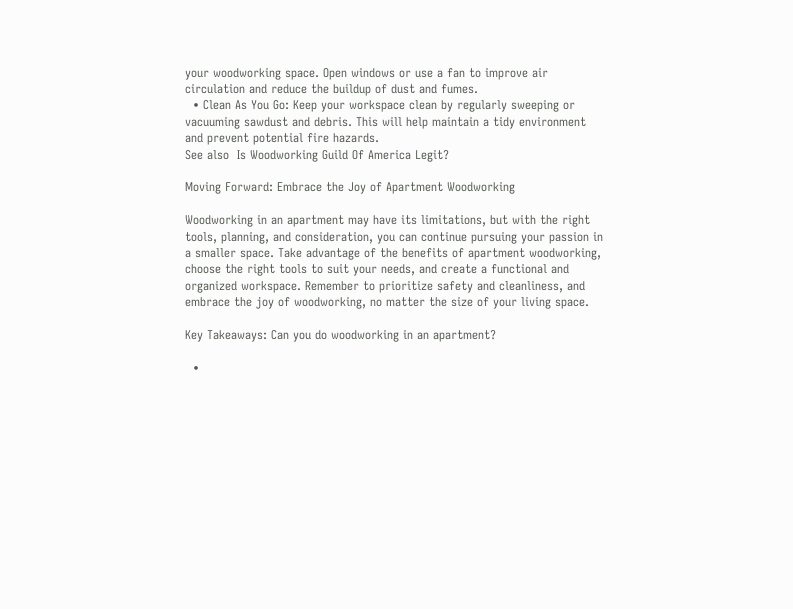your woodworking space. Open windows or use a fan to improve air circulation and reduce the buildup of dust and fumes.
  • Clean As You Go: Keep your workspace clean by regularly sweeping or vacuuming sawdust and debris. This will help maintain a tidy environment and prevent potential fire hazards.
See also  Is Woodworking Guild Of America Legit?

Moving Forward: Embrace the Joy of Apartment Woodworking

Woodworking in an apartment may have its limitations, but with the right tools, planning, and consideration, you can continue pursuing your passion in a smaller space. Take advantage of the benefits of apartment woodworking, choose the right tools to suit your needs, and create a functional and organized workspace. Remember to prioritize safety and cleanliness, and embrace the joy of woodworking, no matter the size of your living space.

Key Takeaways: Can you do woodworking in an apartment?

  •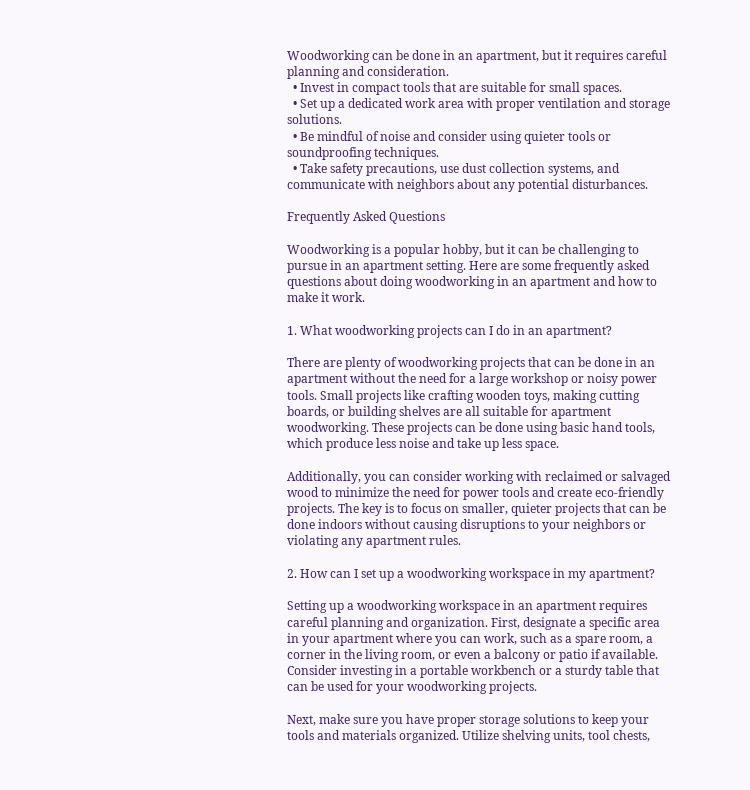Woodworking can be done in an apartment, but it requires careful planning and consideration.
  • Invest in compact tools that are suitable for small spaces.
  • Set up a dedicated work area with proper ventilation and storage solutions.
  • Be mindful of noise and consider using quieter tools or soundproofing techniques.
  • Take safety precautions, use dust collection systems, and communicate with neighbors about any potential disturbances.

Frequently Asked Questions

Woodworking is a popular hobby, but it can be challenging to pursue in an apartment setting. Here are some frequently asked questions about doing woodworking in an apartment and how to make it work.

1. What woodworking projects can I do in an apartment?

There are plenty of woodworking projects that can be done in an apartment without the need for a large workshop or noisy power tools. Small projects like crafting wooden toys, making cutting boards, or building shelves are all suitable for apartment woodworking. These projects can be done using basic hand tools, which produce less noise and take up less space.

Additionally, you can consider working with reclaimed or salvaged wood to minimize the need for power tools and create eco-friendly projects. The key is to focus on smaller, quieter projects that can be done indoors without causing disruptions to your neighbors or violating any apartment rules.

2. How can I set up a woodworking workspace in my apartment?

Setting up a woodworking workspace in an apartment requires careful planning and organization. First, designate a specific area in your apartment where you can work, such as a spare room, a corner in the living room, or even a balcony or patio if available. Consider investing in a portable workbench or a sturdy table that can be used for your woodworking projects.

Next, make sure you have proper storage solutions to keep your tools and materials organized. Utilize shelving units, tool chests,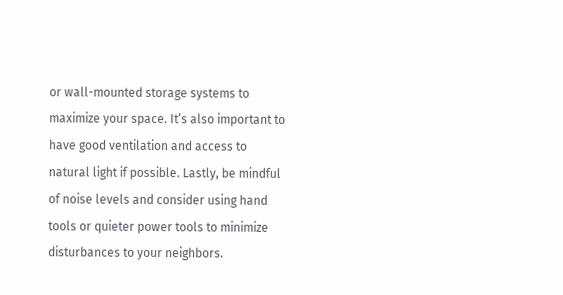or wall-mounted storage systems to maximize your space. It’s also important to have good ventilation and access to natural light if possible. Lastly, be mindful of noise levels and consider using hand tools or quieter power tools to minimize disturbances to your neighbors.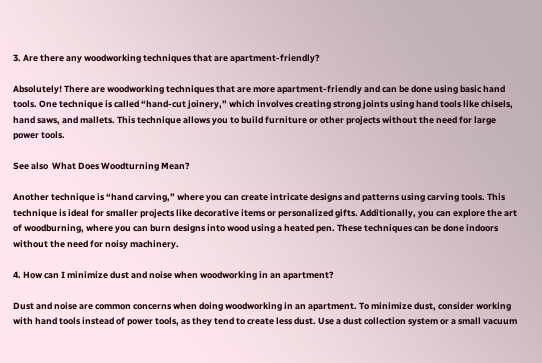3. Are there any woodworking techniques that are apartment-friendly?

Absolutely! There are woodworking techniques that are more apartment-friendly and can be done using basic hand tools. One technique is called “hand-cut joinery,” which involves creating strong joints using hand tools like chisels, hand saws, and mallets. This technique allows you to build furniture or other projects without the need for large power tools.

See also  What Does Woodturning Mean?

Another technique is “hand carving,” where you can create intricate designs and patterns using carving tools. This technique is ideal for smaller projects like decorative items or personalized gifts. Additionally, you can explore the art of woodburning, where you can burn designs into wood using a heated pen. These techniques can be done indoors without the need for noisy machinery.

4. How can I minimize dust and noise when woodworking in an apartment?

Dust and noise are common concerns when doing woodworking in an apartment. To minimize dust, consider working with hand tools instead of power tools, as they tend to create less dust. Use a dust collection system or a small vacuum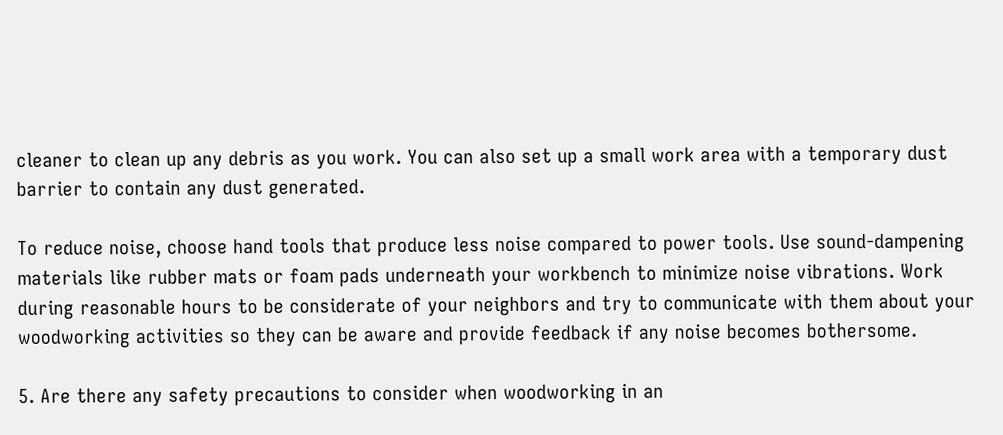cleaner to clean up any debris as you work. You can also set up a small work area with a temporary dust barrier to contain any dust generated.

To reduce noise, choose hand tools that produce less noise compared to power tools. Use sound-dampening materials like rubber mats or foam pads underneath your workbench to minimize noise vibrations. Work during reasonable hours to be considerate of your neighbors and try to communicate with them about your woodworking activities so they can be aware and provide feedback if any noise becomes bothersome.

5. Are there any safety precautions to consider when woodworking in an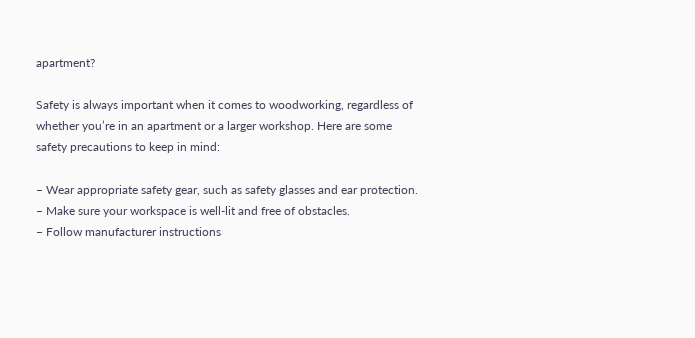apartment?

Safety is always important when it comes to woodworking, regardless of whether you’re in an apartment or a larger workshop. Here are some safety precautions to keep in mind:

– Wear appropriate safety gear, such as safety glasses and ear protection.
– Make sure your workspace is well-lit and free of obstacles.
– Follow manufacturer instructions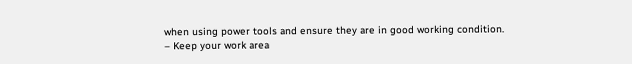when using power tools and ensure they are in good working condition.
– Keep your work area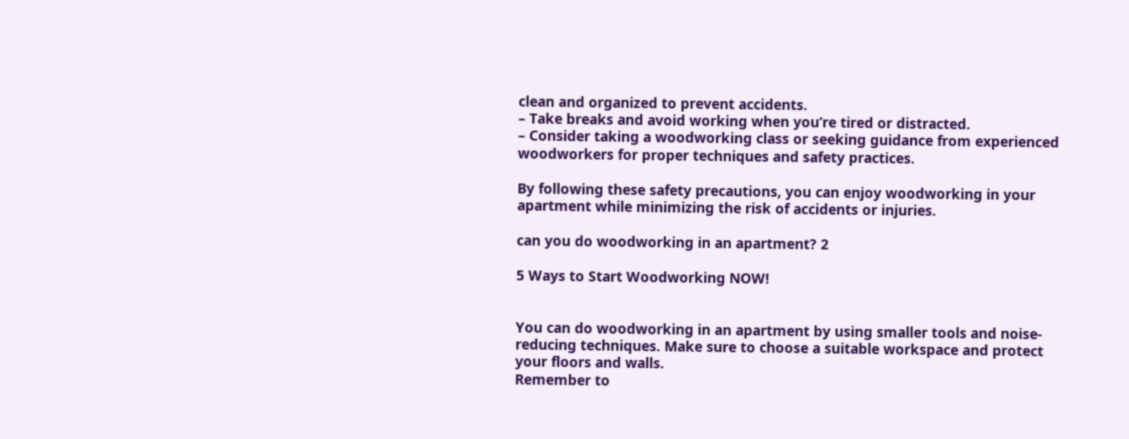clean and organized to prevent accidents.
– Take breaks and avoid working when you’re tired or distracted.
– Consider taking a woodworking class or seeking guidance from experienced woodworkers for proper techniques and safety practices.

By following these safety precautions, you can enjoy woodworking in your apartment while minimizing the risk of accidents or injuries.

can you do woodworking in an apartment? 2

5 Ways to Start Woodworking NOW!


You can do woodworking in an apartment by using smaller tools and noise-reducing techniques. Make sure to choose a suitable workspace and protect your floors and walls.
Remember to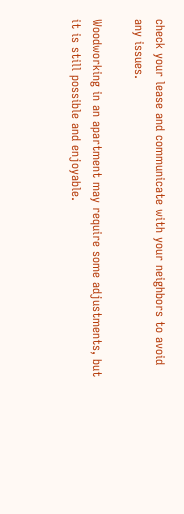check your lease and communicate with your neighbors to avoid any issues.

Woodworking in an apartment may require some adjustments, but it is still possible and enjoyable.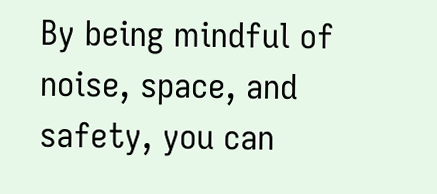By being mindful of noise, space, and safety, you can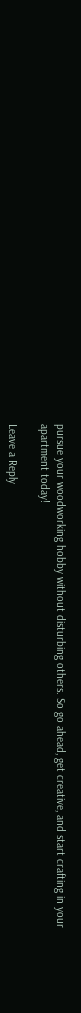pursue your woodworking hobby without disturbing others. So go ahead, get creative, and start crafting in your apartment today!

Leave a Reply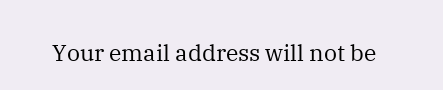Your email address will not be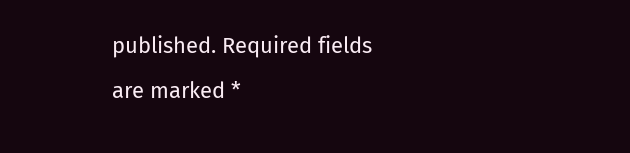published. Required fields are marked *